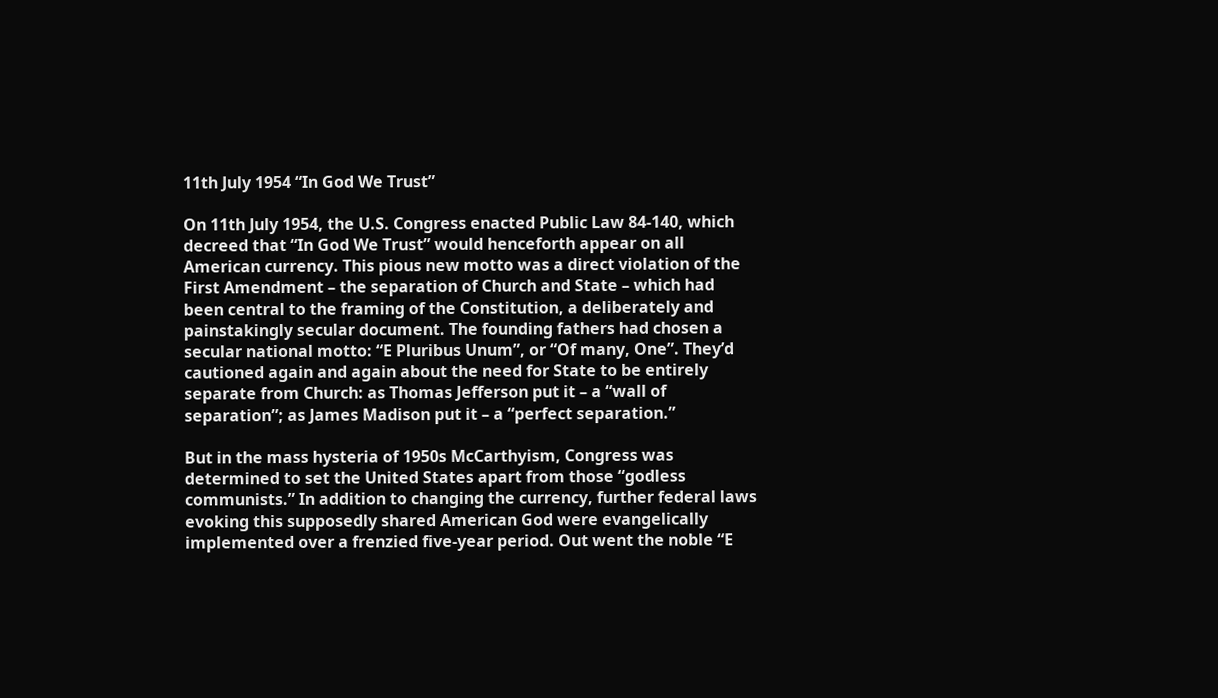11th July 1954 “In God We Trust”

On 11th July 1954, the U.S. Congress enacted Public Law 84-140, which decreed that “In God We Trust” would henceforth appear on all American currency. This pious new motto was a direct violation of the First Amendment – the separation of Church and State – which had been central to the framing of the Constitution, a deliberately and painstakingly secular document. The founding fathers had chosen a secular national motto: “E Pluribus Unum”, or “Of many, One”. They’d cautioned again and again about the need for State to be entirely separate from Church: as Thomas Jefferson put it – a “wall of separation”; as James Madison put it – a “perfect separation.”

But in the mass hysteria of 1950s McCarthyism, Congress was determined to set the United States apart from those “godless communists.” In addition to changing the currency, further federal laws evoking this supposedly shared American God were evangelically implemented over a frenzied five-year period. Out went the noble “E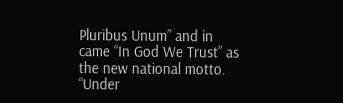Pluribus Unum” and in came “In God We Trust” as the new national motto. “Under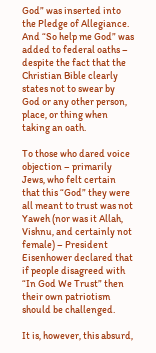God” was inserted into the Pledge of Allegiance. And “So help me God” was added to federal oaths – despite the fact that the Christian Bible clearly states not to swear by God or any other person, place, or thing when taking an oath.

To those who dared voice objection – primarily Jews, who felt certain that this “God” they were all meant to trust was not Yaweh (nor was it Allah, Vishnu, and certainly not female) – President Eisenhower declared that if people disagreed with “In God We Trust” then their own patriotism should be challenged.

It is, however, this absurd,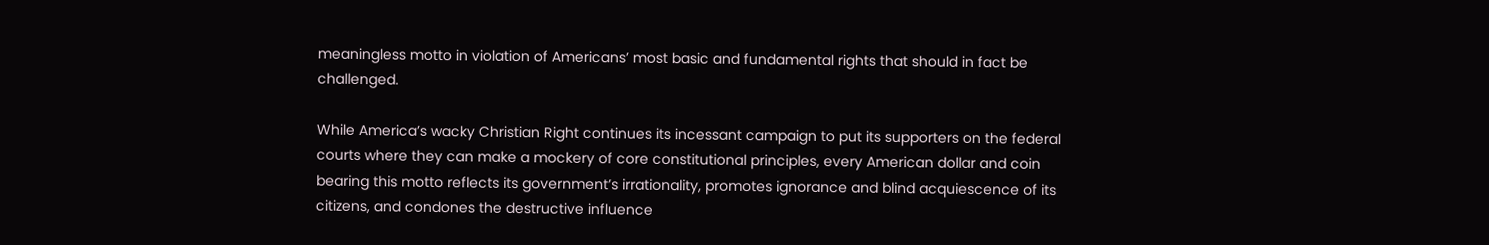meaningless motto in violation of Americans’ most basic and fundamental rights that should in fact be challenged.

While America’s wacky Christian Right continues its incessant campaign to put its supporters on the federal courts where they can make a mockery of core constitutional principles, every American dollar and coin bearing this motto reflects its government’s irrationality, promotes ignorance and blind acquiescence of its citizens, and condones the destructive influence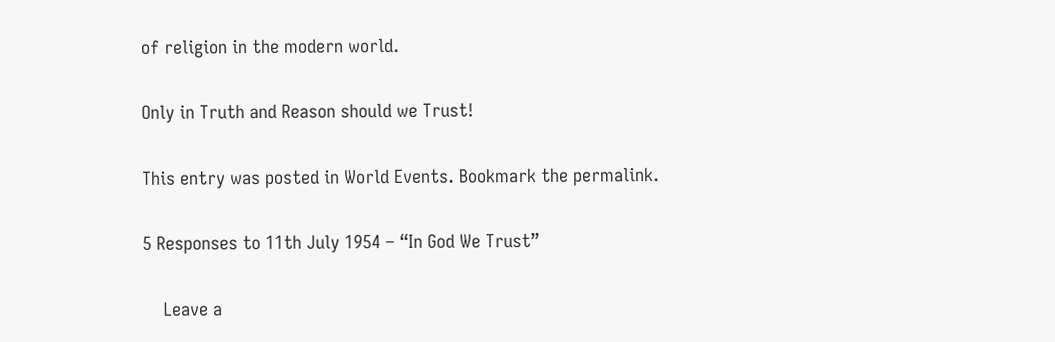of religion in the modern world.

Only in Truth and Reason should we Trust!

This entry was posted in World Events. Bookmark the permalink.

5 Responses to 11th July 1954 – “In God We Trust”

    Leave a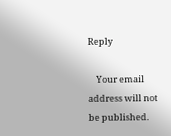Reply

    Your email address will not be published.